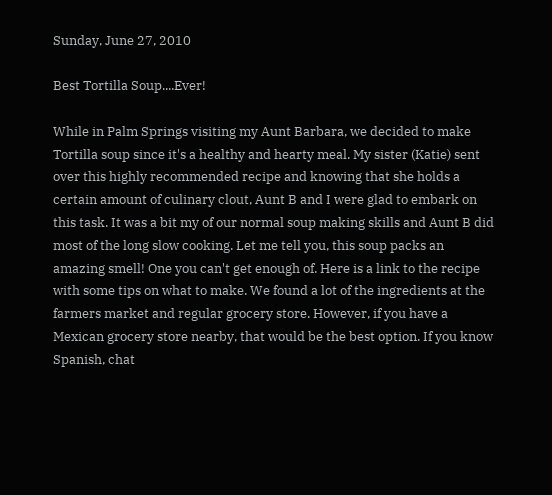Sunday, June 27, 2010

Best Tortilla Soup....Ever!

While in Palm Springs visiting my Aunt Barbara, we decided to make Tortilla soup since it's a healthy and hearty meal. My sister (Katie) sent over this highly recommended recipe and knowing that she holds a certain amount of culinary clout, Aunt B and I were glad to embark on this task. It was a bit my of our normal soup making skills and Aunt B did most of the long slow cooking. Let me tell you, this soup packs an amazing smell! One you can't get enough of. Here is a link to the recipe with some tips on what to make. We found a lot of the ingredients at the farmers market and regular grocery store. However, if you have a Mexican grocery store nearby, that would be the best option. If you know Spanish, chat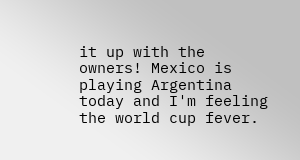it up with the owners! Mexico is playing Argentina today and I'm feeling the world cup fever.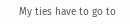My ties have to go to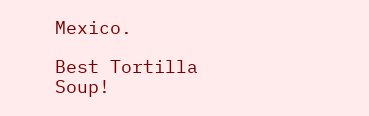Mexico.

Best Tortilla Soup!